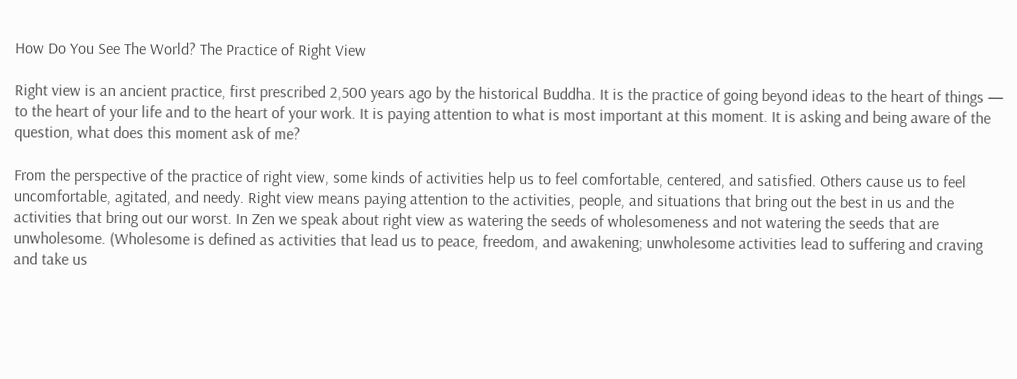How Do You See The World? The Practice of Right View

Right view is an ancient practice, first prescribed 2,500 years ago by the historical Buddha. It is the practice of going beyond ideas to the heart of things — to the heart of your life and to the heart of your work. It is paying attention to what is most important at this moment. It is asking and being aware of the question, what does this moment ask of me?

From the perspective of the practice of right view, some kinds of activities help us to feel comfortable, centered, and satisfied. Others cause us to feel uncomfortable, agitated, and needy. Right view means paying attention to the activities, people, and situations that bring out the best in us and the activities that bring out our worst. In Zen we speak about right view as watering the seeds of wholesomeness and not watering the seeds that are unwholesome. (Wholesome is defined as activities that lead us to peace, freedom, and awakening; unwholesome activities lead to suffering and craving and take us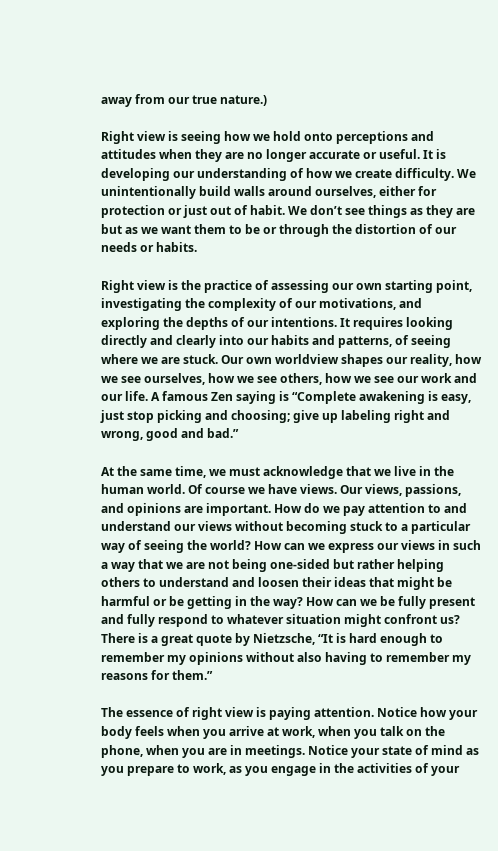away from our true nature.)

Right view is seeing how we hold onto perceptions and attitudes when they are no longer accurate or useful. It is developing our understanding of how we create difficulty. We unintentionally build walls around ourselves, either for protection or just out of habit. We don’t see things as they are but as we want them to be or through the distortion of our needs or habits.

Right view is the practice of assessing our own starting point, investigating the complexity of our motivations, and exploring the depths of our intentions. It requires looking directly and clearly into our habits and patterns, of seeing where we are stuck. Our own worldview shapes our reality, how we see ourselves, how we see others, how we see our work and our life. A famous Zen saying is “Complete awakening is easy, just stop picking and choosing; give up labeling right and wrong, good and bad.”

At the same time, we must acknowledge that we live in the human world. Of course we have views. Our views, passions, and opinions are important. How do we pay attention to and understand our views without becoming stuck to a particular way of seeing the world? How can we express our views in such a way that we are not being one-sided but rather helping others to understand and loosen their ideas that might be harmful or be getting in the way? How can we be fully present and fully respond to whatever situation might confront us? There is a great quote by Nietzsche, “It is hard enough to remember my opinions without also having to remember my reasons for them.”

The essence of right view is paying attention. Notice how your body feels when you arrive at work, when you talk on the phone, when you are in meetings. Notice your state of mind as you prepare to work, as you engage in the activities of your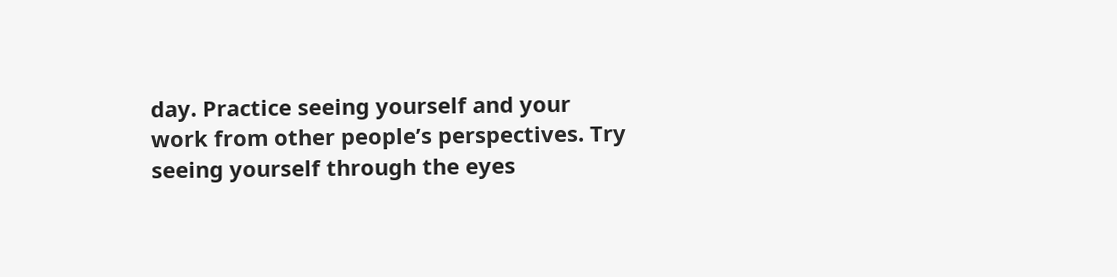day. Practice seeing yourself and your work from other people’s perspectives. Try seeing yourself through the eyes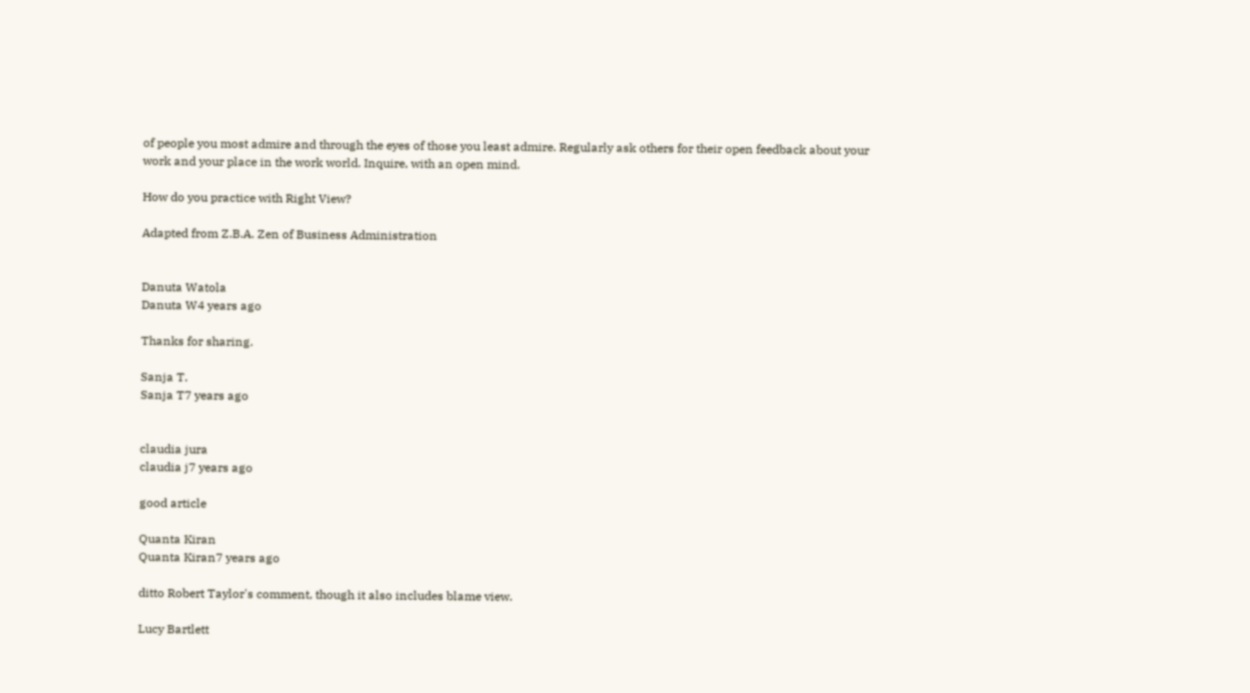of people you most admire and through the eyes of those you least admire. Regularly ask others for their open feedback about your work and your place in the work world. Inquire, with an open mind.

How do you practice with Right View?

Adapted from Z.B.A. Zen of Business Administration


Danuta Watola
Danuta W4 years ago

Thanks for sharing.

Sanja T.
Sanja T7 years ago


claudia jura
claudia j7 years ago

good article

Quanta Kiran
Quanta Kiran7 years ago

ditto Robert Taylor's comment, though it also includes blame view.

Lucy Bartlett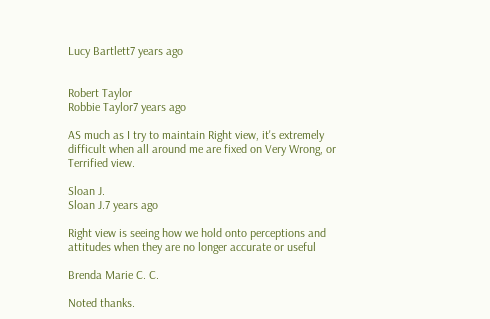Lucy Bartlett7 years ago


Robert Taylor
Robbie Taylor7 years ago

AS much as I try to maintain Right view, it's extremely difficult when all around me are fixed on Very Wrong, or Terrified view.

Sloan J.
Sloan J.7 years ago

Right view is seeing how we hold onto perceptions and attitudes when they are no longer accurate or useful

Brenda Marie C. C.

Noted thanks.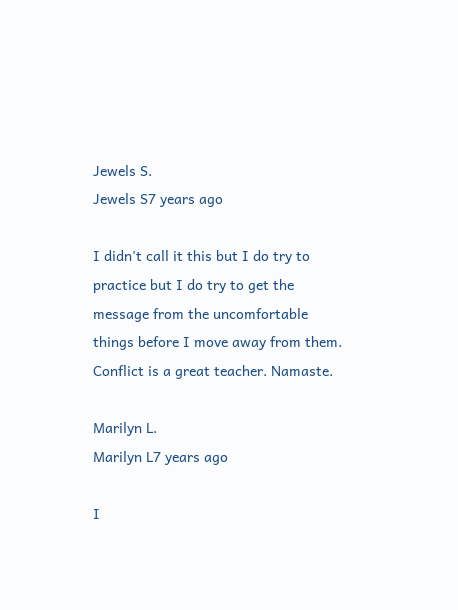Jewels S.
Jewels S7 years ago

I didn't call it this but I do try to practice but I do try to get the message from the uncomfortable things before I move away from them. Conflict is a great teacher. Namaste.

Marilyn L.
Marilyn L7 years ago

I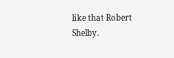like that Robert Shelby.